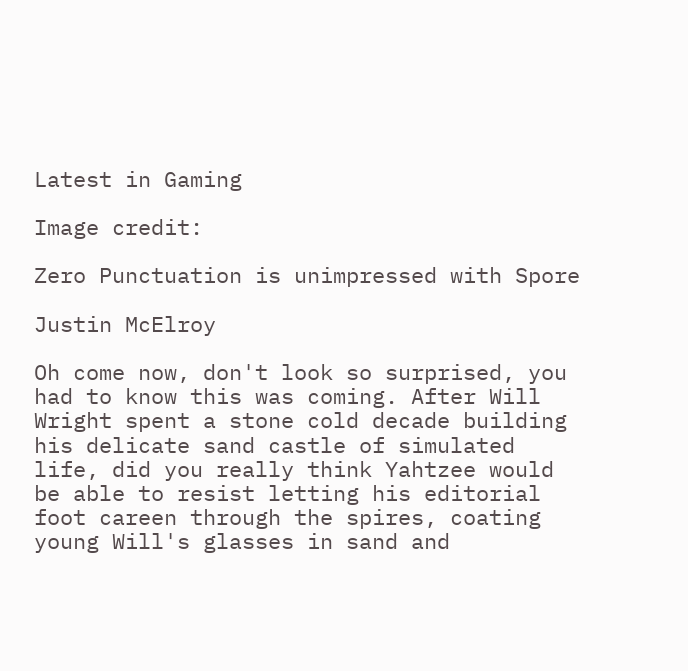Latest in Gaming

Image credit:

Zero Punctuation is unimpressed with Spore

Justin McElroy

Oh come now, don't look so surprised, you had to know this was coming. After Will Wright spent a stone cold decade building his delicate sand castle of simulated life, did you really think Yahtzee would be able to resist letting his editorial foot careen through the spires, coating young Will's glasses in sand and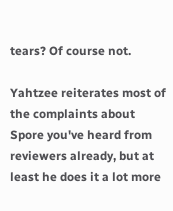tears? Of course not.

Yahtzee reiterates most of the complaints about Spore you've heard from reviewers already, but at least he does it a lot more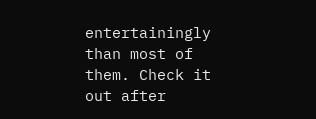entertainingly than most of them. Check it out after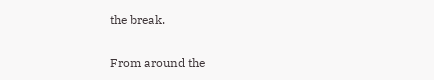the break.

From around the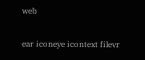web

ear iconeye icontext filevr